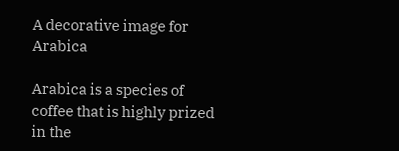A decorative image for Arabica

Arabica is a species of coffee that is highly prized in the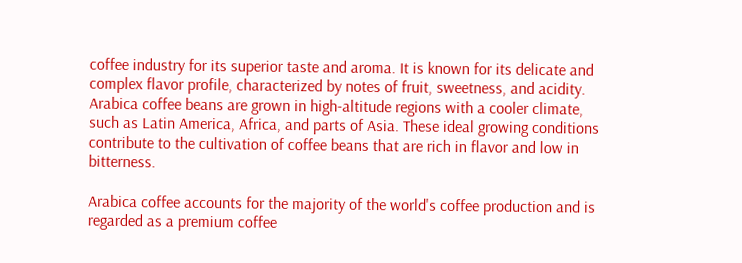coffee industry for its superior taste and aroma. It is known for its delicate and complex flavor profile, characterized by notes of fruit, sweetness, and acidity. Arabica coffee beans are grown in high-altitude regions with a cooler climate, such as Latin America, Africa, and parts of Asia. These ideal growing conditions contribute to the cultivation of coffee beans that are rich in flavor and low in bitterness.

Arabica coffee accounts for the majority of the world's coffee production and is regarded as a premium coffee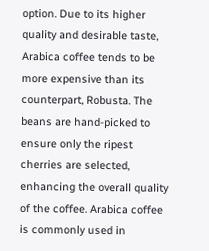option. Due to its higher quality and desirable taste, Arabica coffee tends to be more expensive than its counterpart, Robusta. The beans are hand-picked to ensure only the ripest cherries are selected, enhancing the overall quality of the coffee. Arabica coffee is commonly used in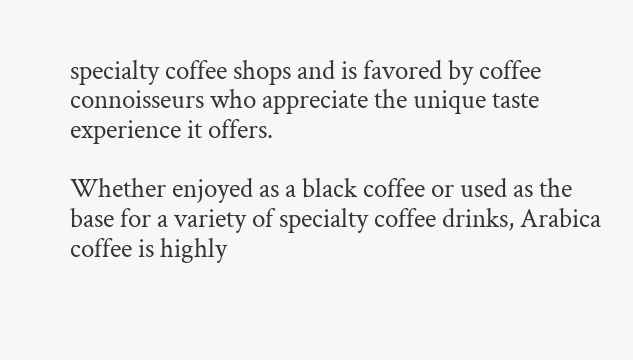specialty coffee shops and is favored by coffee connoisseurs who appreciate the unique taste experience it offers.

Whether enjoyed as a black coffee or used as the base for a variety of specialty coffee drinks, Arabica coffee is highly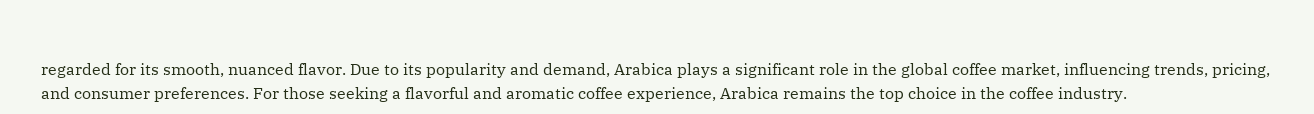regarded for its smooth, nuanced flavor. Due to its popularity and demand, Arabica plays a significant role in the global coffee market, influencing trends, pricing, and consumer preferences. For those seeking a flavorful and aromatic coffee experience, Arabica remains the top choice in the coffee industry.